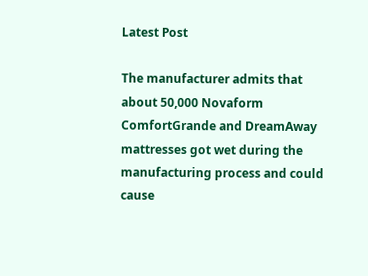Latest Post

The manufacturer admits that about 50,000 Novaform ComfortGrande and DreamAway mattresses got wet during the manufacturing process and could cause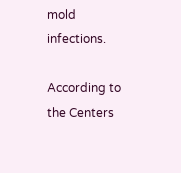mold infections.

According to the Centers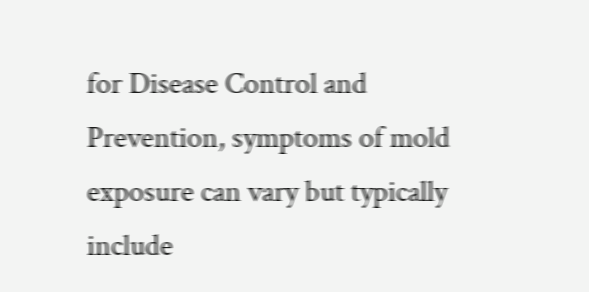for Disease Control and Prevention, symptoms of mold exposure can vary but typically include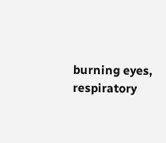burning eyes, respiratory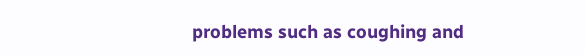problems such as coughing and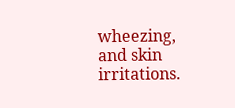wheezing, and skin irritations.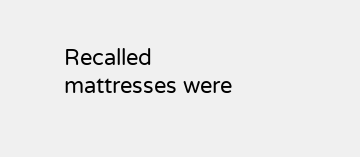Recalled mattresses were